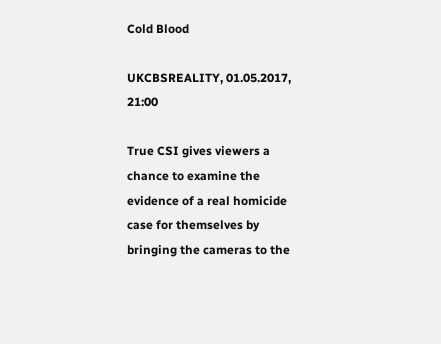Cold Blood

UKCBSREALITY, 01.05.2017, 21:00

True CSI gives viewers a chance to examine the evidence of a real homicide case for themselves by bringing the cameras to the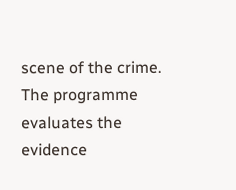scene of the crime. The programme evaluates the evidence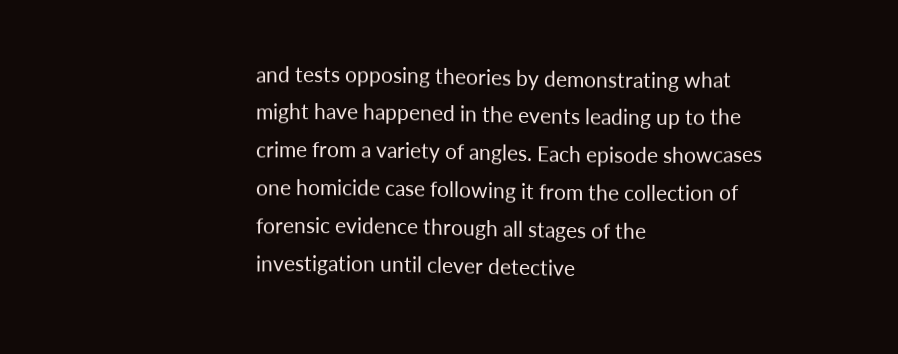and tests opposing theories by demonstrating what might have happened in the events leading up to the crime from a variety of angles. Each episode showcases one homicide case following it from the collection of forensic evidence through all stages of the investigation until clever detective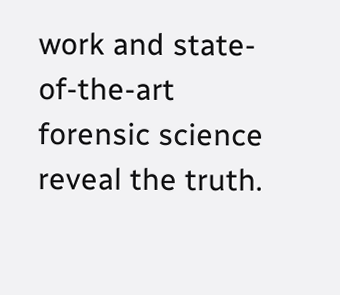work and state-of-the-art forensic science reveal the truth.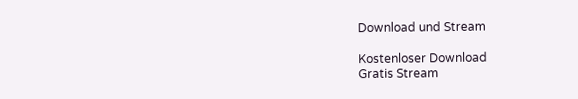Download und Stream

Kostenloser Download
Gratis Stream